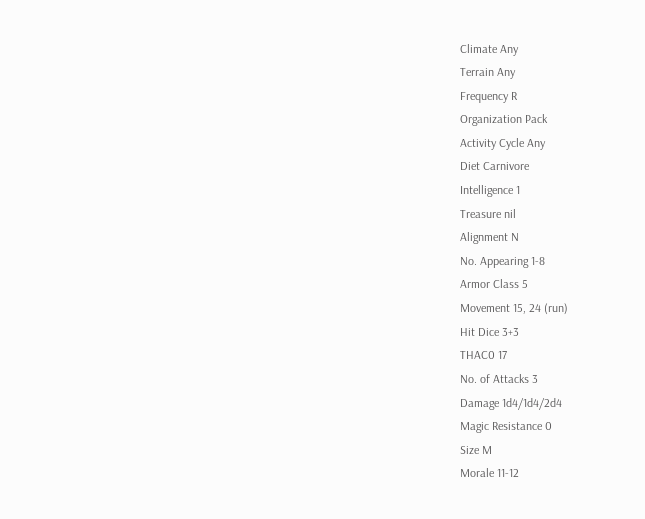Climate Any
Terrain Any
Frequency R
Organization Pack
Activity Cycle Any
Diet Carnivore
Intelligence 1
Treasure nil
Alignment N
No. Appearing 1-8
Armor Class 5
Movement 15, 24 (run)
Hit Dice 3+3
THAC0 17
No. of Attacks 3
Damage 1d4/1d4/2d4
Magic Resistance 0
Size M
Morale 11-12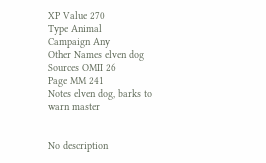XP Value 270
Type Animal
Campaign Any
Other Names elven dog
Sources OMII 26
Page MM 241
Notes elven dog, barks to warn master


No description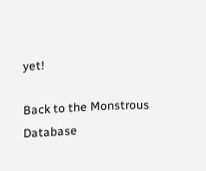yet!

Back to the Monstrous Database